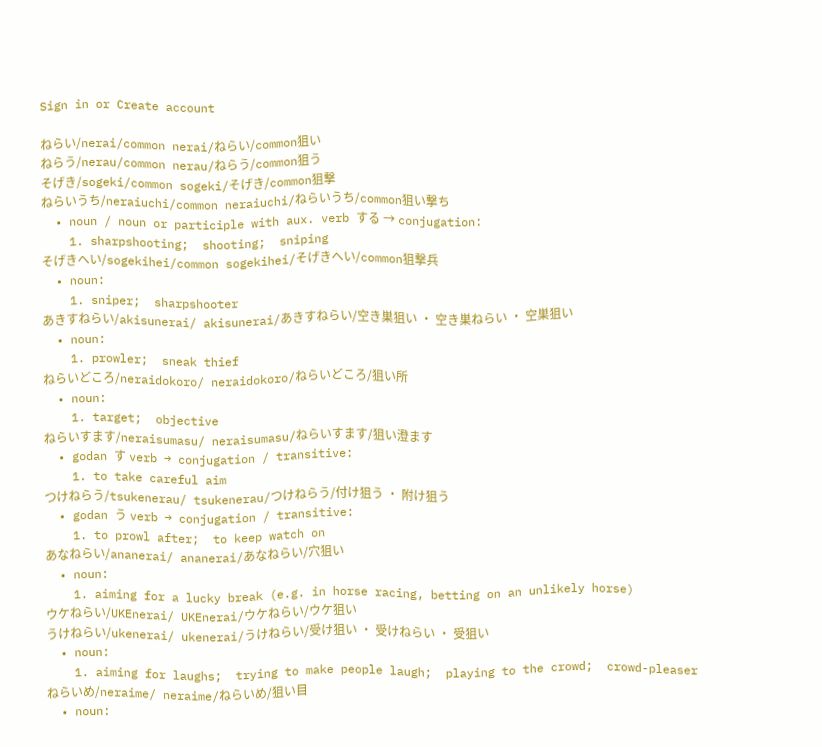Sign in or Create account

ねらい/nerai/common nerai/ねらい/common狙い
ねらう/nerau/common nerau/ねらう/common狙う
そげき/sogeki/common sogeki/そげき/common狙撃
ねらいうち/neraiuchi/common neraiuchi/ねらいうち/common狙い撃ち
  • noun / noun or participle with aux. verb する → conjugation:
    1. sharpshooting;  shooting;  sniping
そげきへい/sogekihei/common sogekihei/そげきへい/common狙撃兵
  • noun:
    1. sniper;  sharpshooter
あきすねらい/akisunerai/ akisunerai/あきすねらい/空き巣狙い · 空き巣ねらい · 空巣狙い
  • noun:
    1. prowler;  sneak thief
ねらいどころ/neraidokoro/ neraidokoro/ねらいどころ/狙い所
  • noun:
    1. target;  objective
ねらいすます/neraisumasu/ neraisumasu/ねらいすます/狙い澄ます
  • godan す verb → conjugation / transitive:
    1. to take careful aim
つけねらう/tsukenerau/ tsukenerau/つけねらう/付け狙う · 附け狙う
  • godan う verb → conjugation / transitive:
    1. to prowl after;  to keep watch on
あなねらい/ananerai/ ananerai/あなねらい/穴狙い
  • noun:
    1. aiming for a lucky break (e.g. in horse racing, betting on an unlikely horse)
ウケねらい/UKEnerai/ UKEnerai/ウケねらい/ウケ狙い
うけねらい/ukenerai/ ukenerai/うけねらい/受け狙い · 受けねらい · 受狙い
  • noun:
    1. aiming for laughs;  trying to make people laugh;  playing to the crowd;  crowd-pleaser
ねらいめ/neraime/ neraime/ねらいめ/狙い目
  • noun: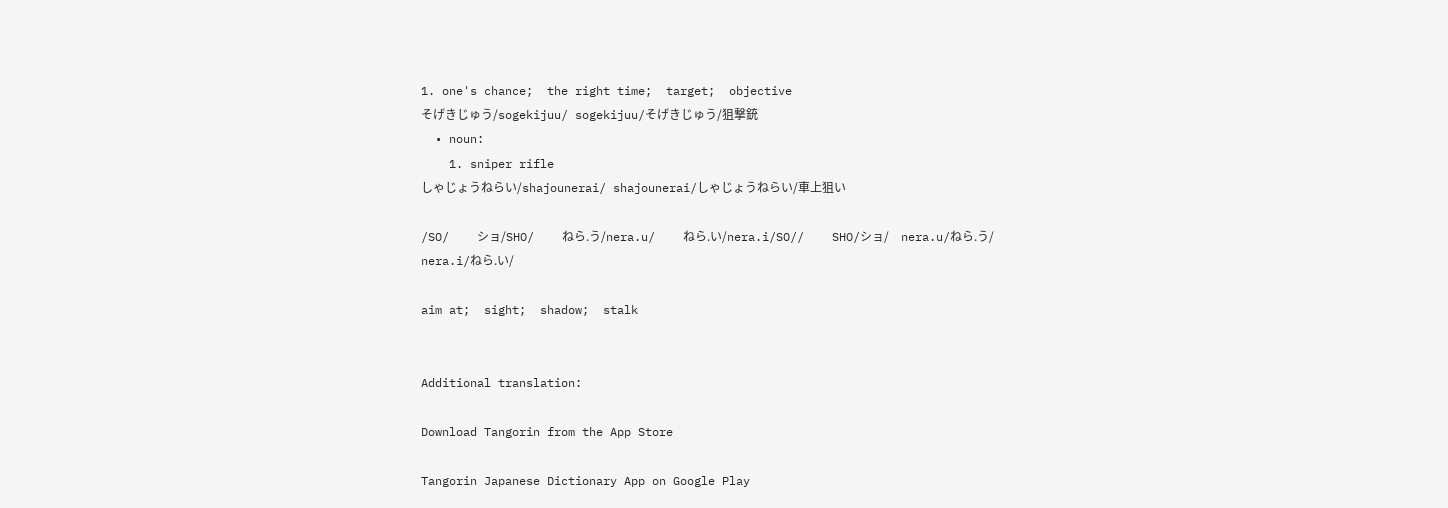1. one's chance;  the right time;  target;  objective
そげきじゅう/sogekijuu/ sogekijuu/そげきじゅう/狙撃銃
  • noun:
    1. sniper rifle
しゃじょうねらい/shajounerai/ shajounerai/しゃじょうねらい/車上狙い

/SO/    ショ/SHO/    ねら.う/nera.u/    ねら.い/nera.i/SO//    SHO/ショ/    nera.u/ねら.う/    nera.i/ねら.い/

aim at;  sight;  shadow;  stalk


Additional translation:

Download Tangorin from the App Store

Tangorin Japanese Dictionary App on Google Play